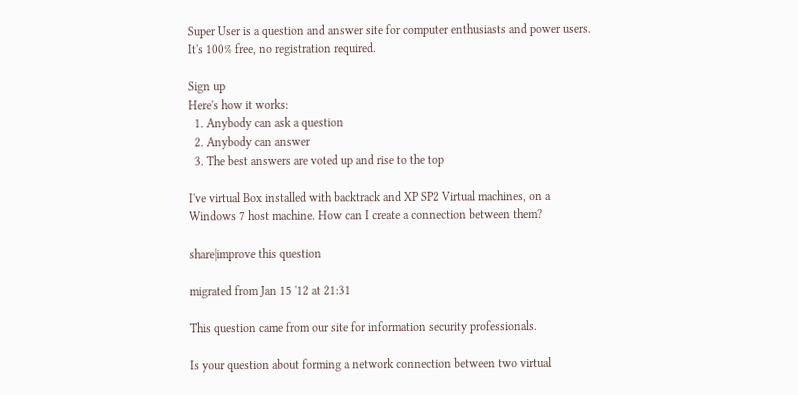Super User is a question and answer site for computer enthusiasts and power users. It's 100% free, no registration required.

Sign up
Here's how it works:
  1. Anybody can ask a question
  2. Anybody can answer
  3. The best answers are voted up and rise to the top

I've virtual Box installed with backtrack and XP SP2 Virtual machines, on a Windows 7 host machine. How can I create a connection between them?

share|improve this question

migrated from Jan 15 '12 at 21:31

This question came from our site for information security professionals.

Is your question about forming a network connection between two virtual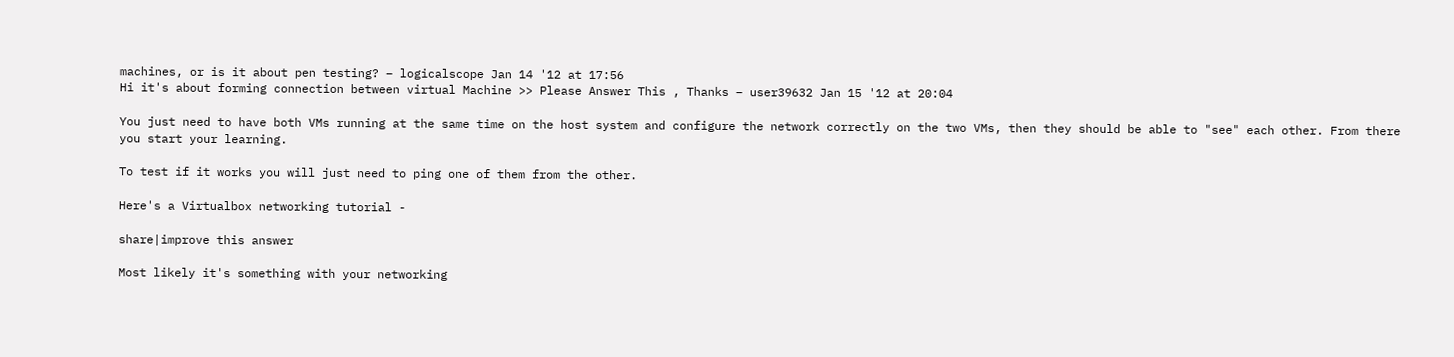machines, or is it about pen testing? – logicalscope Jan 14 '12 at 17:56
Hi it's about forming connection between virtual Machine >> Please Answer This , Thanks – user39632 Jan 15 '12 at 20:04

You just need to have both VMs running at the same time on the host system and configure the network correctly on the two VMs, then they should be able to "see" each other. From there you start your learning.

To test if it works you will just need to ping one of them from the other.

Here's a Virtualbox networking tutorial -

share|improve this answer

Most likely it's something with your networking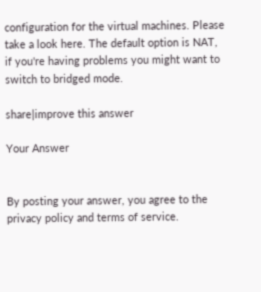configuration for the virtual machines. Please take a look here. The default option is NAT, if you're having problems you might want to switch to bridged mode.

share|improve this answer

Your Answer


By posting your answer, you agree to the privacy policy and terms of service.